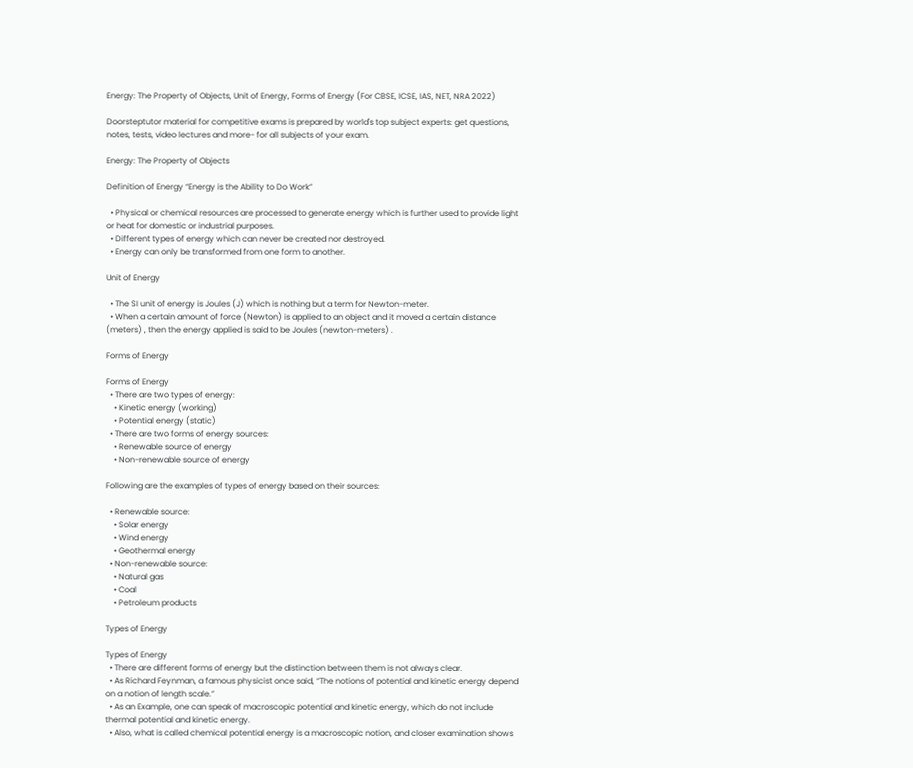Energy: The Property of Objects, Unit of Energy, Forms of Energy (For CBSE, ICSE, IAS, NET, NRA 2022)

Doorsteptutor material for competitive exams is prepared by world's top subject experts: get questions, notes, tests, video lectures and more- for all subjects of your exam.

Energy: The Property of Objects

Definition of Energy “Energy is the Ability to Do Work”

  • Physical or chemical resources are processed to generate energy which is further used to provide light or heat for domestic or industrial purposes.
  • Different types of energy which can never be created nor destroyed.
  • Energy can only be transformed from one form to another.

Unit of Energy

  • The SI unit of energy is Joules (J) which is nothing but a term for Newton-meter.
  • When a certain amount of force (Newton) is applied to an object and it moved a certain distance (meters) , then the energy applied is said to be Joules (newton-meters) .

Forms of Energy

Forms of Energy
  • There are two types of energy:
    • Kinetic energy (working)
    • Potential energy (static)
  • There are two forms of energy sources:
    • Renewable source of energy
    • Non-renewable source of energy

Following are the examples of types of energy based on their sources:

  • Renewable source:
    • Solar energy
    • Wind energy
    • Geothermal energy
  • Non-renewable source:
    • Natural gas
    • Coal
    • Petroleum products

Types of Energy

Types of Energy
  • There are different forms of energy but the distinction between them is not always clear.
  • As Richard Feynman, a famous physicist once said, “The notions of potential and kinetic energy depend on a notion of length scale.”
  • As an Example, one can speak of macroscopic potential and kinetic energy, which do not include thermal potential and kinetic energy.
  • Also, what is called chemical potential energy is a macroscopic notion, and closer examination shows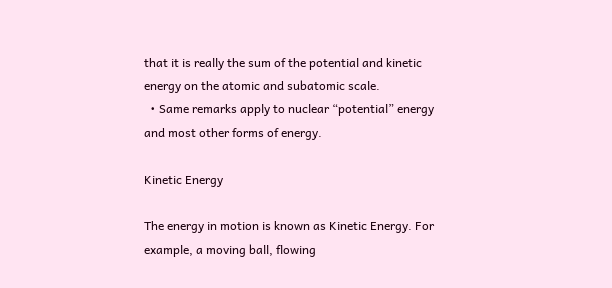that it is really the sum of the potential and kinetic energy on the atomic and subatomic scale.
  • Same remarks apply to nuclear “potential” energy and most other forms of energy.

Kinetic Energy

The energy in motion is known as Kinetic Energy. For example, a moving ball, flowing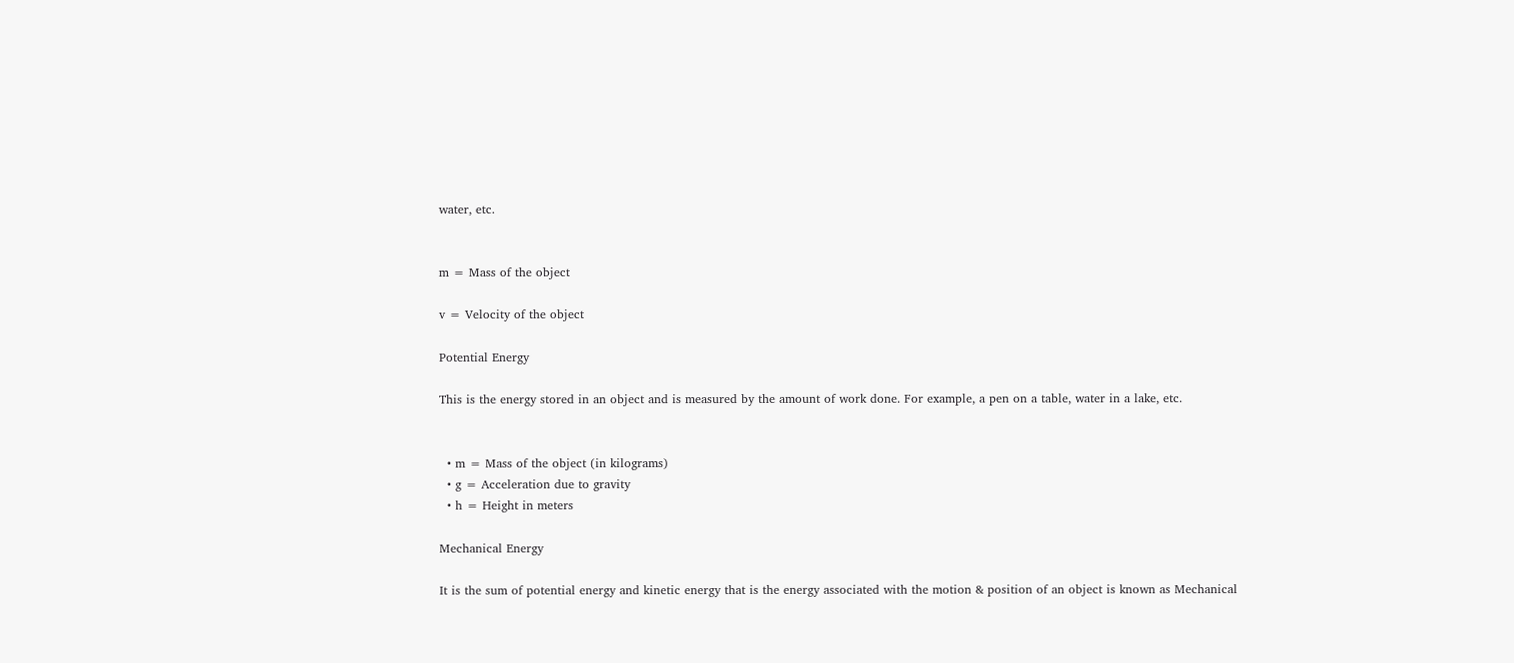water, etc.


m = Mass of the object

v = Velocity of the object

Potential Energy

This is the energy stored in an object and is measured by the amount of work done. For example, a pen on a table, water in a lake, etc.


  • m = Mass of the object (in kilograms)
  • g = Acceleration due to gravity
  • h = Height in meters

Mechanical Energy

It is the sum of potential energy and kinetic energy that is the energy associated with the motion & position of an object is known as Mechanical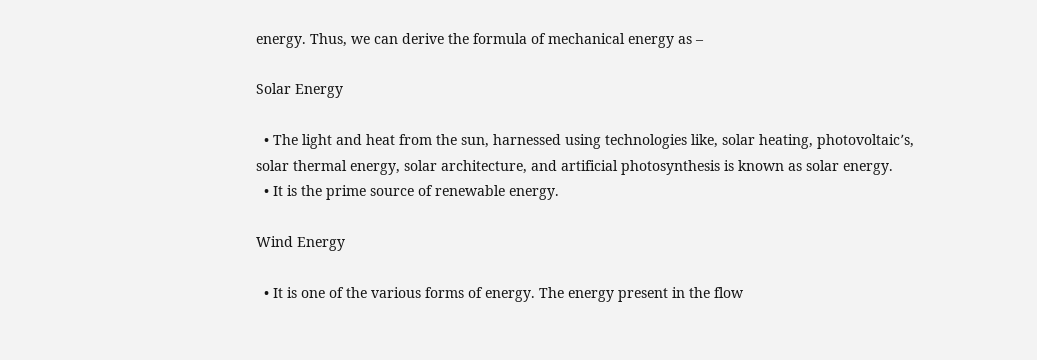energy. Thus, we can derive the formula of mechanical energy as –

Solar Energy

  • The light and heat from the sun, harnessed using technologies like, solar heating, photovoltaic՚s, solar thermal energy, solar architecture, and artificial photosynthesis is known as solar energy.
  • It is the prime source of renewable energy.

Wind Energy

  • It is one of the various forms of energy. The energy present in the flow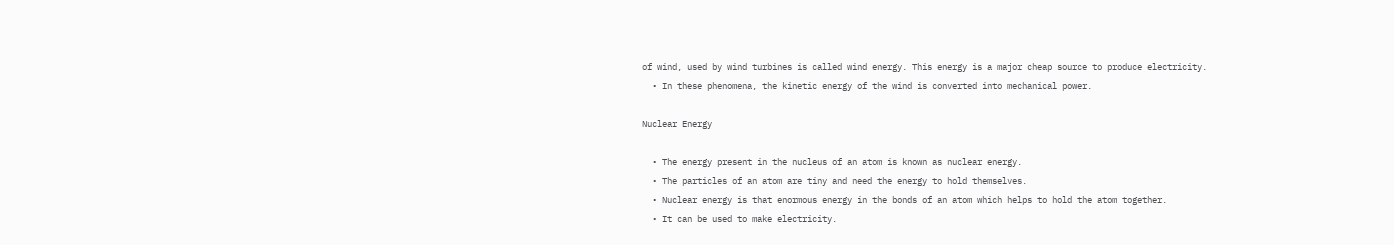of wind, used by wind turbines is called wind energy. This energy is a major cheap source to produce electricity.
  • In these phenomena, the kinetic energy of the wind is converted into mechanical power.

Nuclear Energy

  • The energy present in the nucleus of an atom is known as nuclear energy.
  • The particles of an atom are tiny and need the energy to hold themselves.
  • Nuclear energy is that enormous energy in the bonds of an atom which helps to hold the atom together.
  • It can be used to make electricity.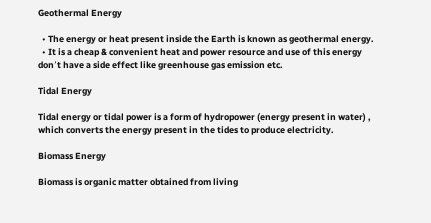Geothermal Energy

  • The energy or heat present inside the Earth is known as geothermal energy.
  • It is a cheap & convenient heat and power resource and use of this energy don՚t have a side effect like greenhouse gas emission etc.

Tidal Energy

Tidal energy or tidal power is a form of hydropower (energy present in water) , which converts the energy present in the tides to produce electricity.

Biomass Energy

Biomass is organic matter obtained from living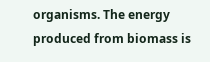organisms. The energy produced from biomass is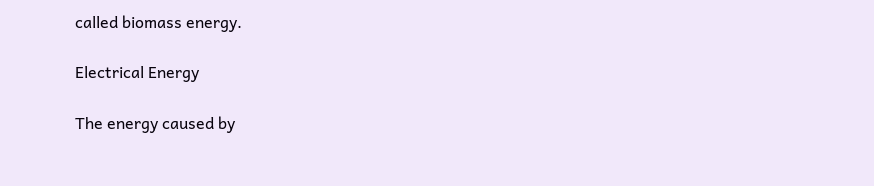called biomass energy.

Electrical Energy

The energy caused by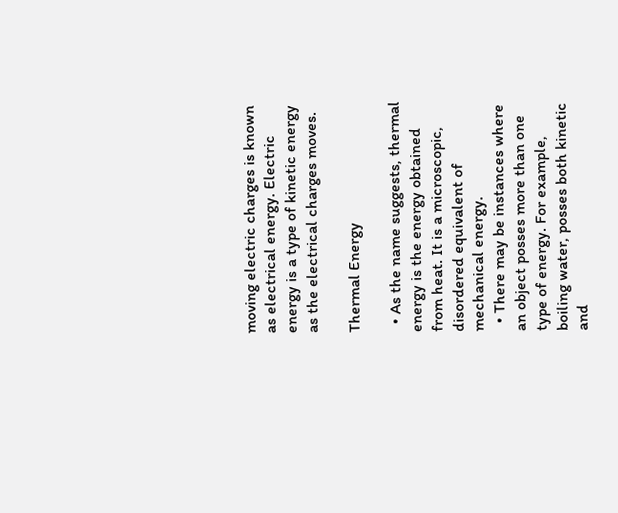moving electric charges is known as electrical energy. Electric energy is a type of kinetic energy as the electrical charges moves.

Thermal Energy

  • As the name suggests, thermal energy is the energy obtained from heat. It is a microscopic, disordered equivalent of mechanical energy.
  • There may be instances where an object posses more than one type of energy. For example, boiling water, posses both kinetic and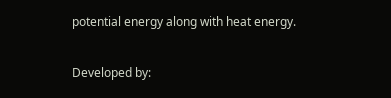potential energy along with heat energy.

Developed by: